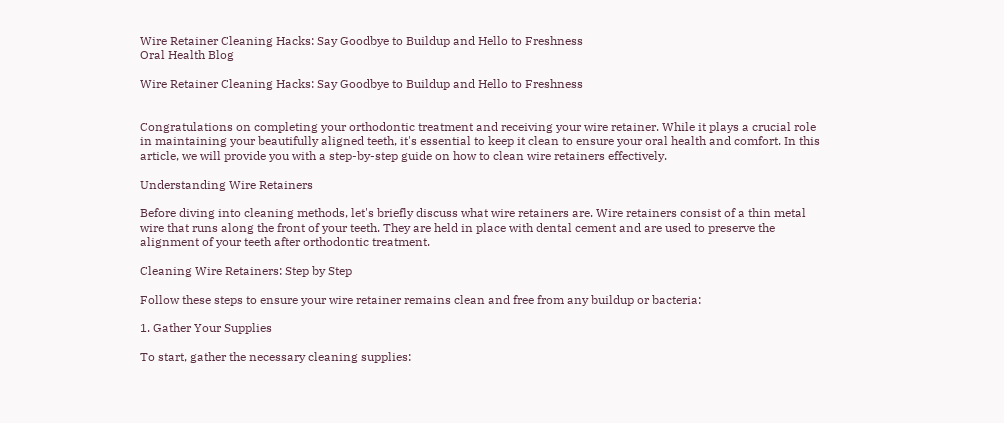Wire Retainer Cleaning Hacks: Say Goodbye to Buildup and Hello to Freshness
Oral Health Blog

Wire Retainer Cleaning Hacks: Say Goodbye to Buildup and Hello to Freshness


Congratulations on completing your orthodontic treatment and receiving your wire retainer. While it plays a crucial role in maintaining your beautifully aligned teeth, it's essential to keep it clean to ensure your oral health and comfort. In this article, we will provide you with a step-by-step guide on how to clean wire retainers effectively.

Understanding Wire Retainers

Before diving into cleaning methods, let's briefly discuss what wire retainers are. Wire retainers consist of a thin metal wire that runs along the front of your teeth. They are held in place with dental cement and are used to preserve the alignment of your teeth after orthodontic treatment.

Cleaning Wire Retainers: Step by Step

Follow these steps to ensure your wire retainer remains clean and free from any buildup or bacteria:

1. Gather Your Supplies

To start, gather the necessary cleaning supplies: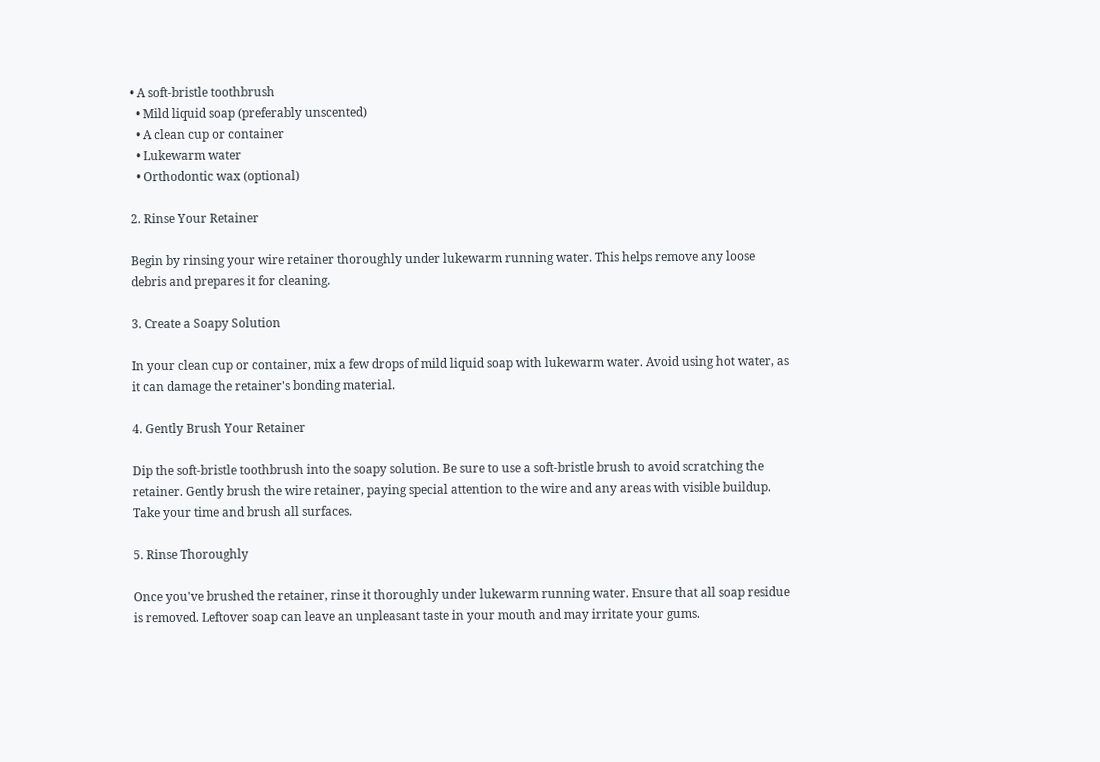• A soft-bristle toothbrush
  • Mild liquid soap (preferably unscented)
  • A clean cup or container
  • Lukewarm water
  • Orthodontic wax (optional)

2. Rinse Your Retainer

Begin by rinsing your wire retainer thoroughly under lukewarm running water. This helps remove any loose debris and prepares it for cleaning.

3. Create a Soapy Solution

In your clean cup or container, mix a few drops of mild liquid soap with lukewarm water. Avoid using hot water, as it can damage the retainer's bonding material.

4. Gently Brush Your Retainer

Dip the soft-bristle toothbrush into the soapy solution. Be sure to use a soft-bristle brush to avoid scratching the retainer. Gently brush the wire retainer, paying special attention to the wire and any areas with visible buildup. Take your time and brush all surfaces.

5. Rinse Thoroughly

Once you've brushed the retainer, rinse it thoroughly under lukewarm running water. Ensure that all soap residue is removed. Leftover soap can leave an unpleasant taste in your mouth and may irritate your gums.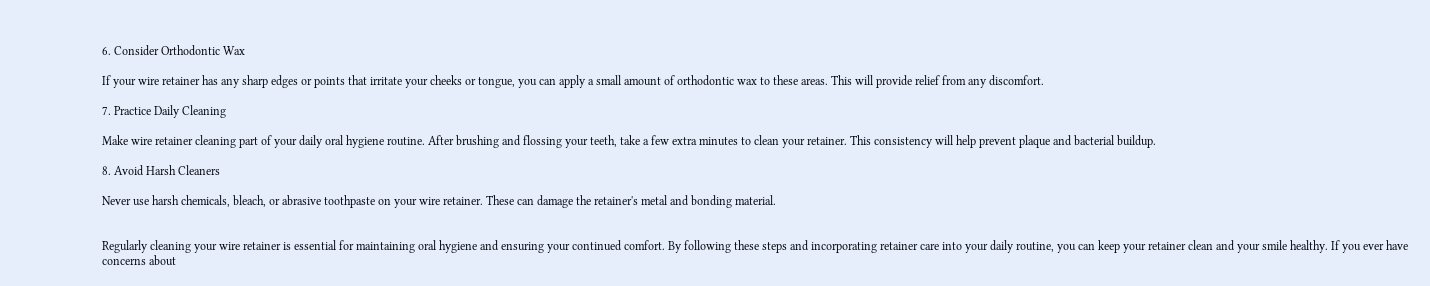6. Consider Orthodontic Wax

If your wire retainer has any sharp edges or points that irritate your cheeks or tongue, you can apply a small amount of orthodontic wax to these areas. This will provide relief from any discomfort.

7. Practice Daily Cleaning

Make wire retainer cleaning part of your daily oral hygiene routine. After brushing and flossing your teeth, take a few extra minutes to clean your retainer. This consistency will help prevent plaque and bacterial buildup.

8. Avoid Harsh Cleaners

Never use harsh chemicals, bleach, or abrasive toothpaste on your wire retainer. These can damage the retainer's metal and bonding material.


Regularly cleaning your wire retainer is essential for maintaining oral hygiene and ensuring your continued comfort. By following these steps and incorporating retainer care into your daily routine, you can keep your retainer clean and your smile healthy. If you ever have concerns about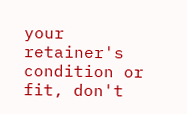your retainer's condition or fit, don't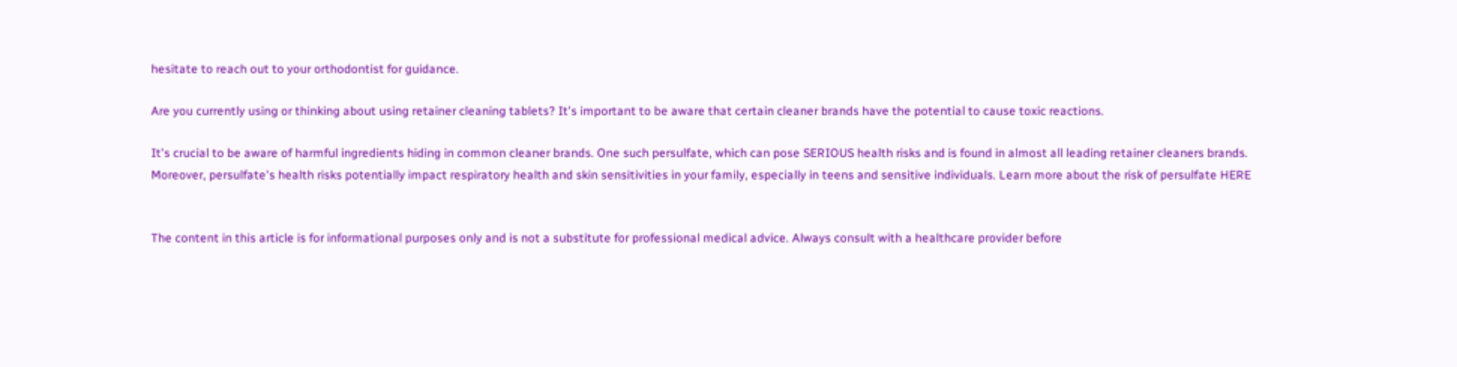hesitate to reach out to your orthodontist for guidance.

Are you currently using or thinking about using retainer cleaning tablets? It's important to be aware that certain cleaner brands have the potential to cause toxic reactions.

It's crucial to be aware of harmful ingredients hiding in common cleaner brands. One such persulfate, which can pose SERIOUS health risks and is found in almost all leading retainer cleaners brands. Moreover, persulfate's health risks potentially impact respiratory health and skin sensitivities in your family, especially in teens and sensitive individuals. Learn more about the risk of persulfate HERE


The content in this article is for informational purposes only and is not a substitute for professional medical advice. Always consult with a healthcare provider before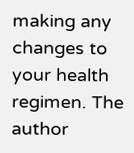making any changes to your health regimen. The author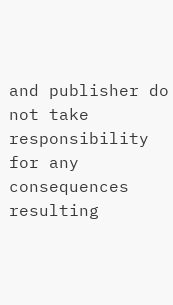and publisher do not take responsibility for any consequences resulting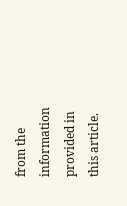from the information provided in this article.